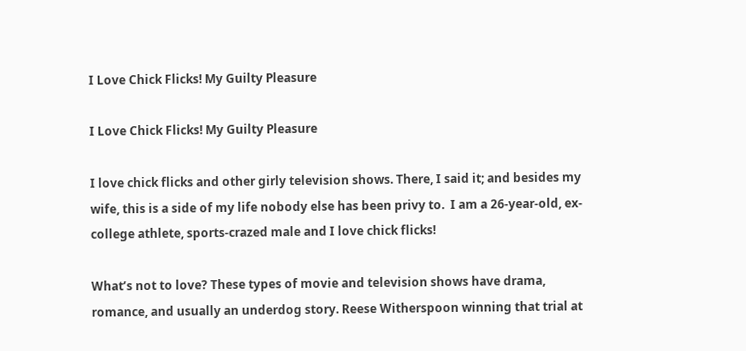I Love Chick Flicks! My Guilty Pleasure

I Love Chick Flicks! My Guilty Pleasure

I love chick flicks and other girly television shows. There, I said it; and besides my wife, this is a side of my life nobody else has been privy to.  I am a 26-year-old, ex-college athlete, sports-crazed male and I love chick flicks!

What’s not to love? These types of movie and television shows have drama, romance, and usually an underdog story. Reese Witherspoon winning that trial at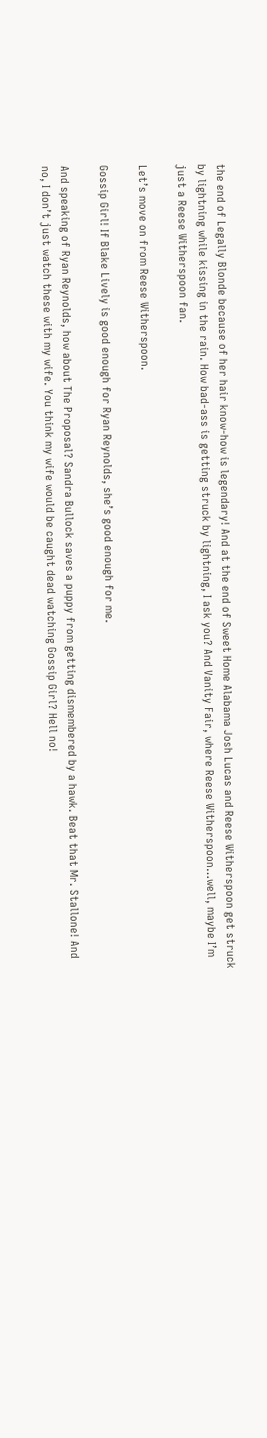the end of Legally Blonde because of her hair know-how is legendary! And at the end of Sweet Home Alabama Josh Lucas and Reese Witherspoon get struck by lightning while kissing in the rain. How bad-ass is getting struck by lightning, I ask you? And Vanity Fair, where Reese Witherspoon…well, maybe I’m just a Reese Witherspoon fan.

Let’s move on from Reese Witherspoon.

Gossip Girl! If Blake Lively is good enough for Ryan Reynolds, she’s good enough for me.

And speaking of Ryan Reynolds, how about The Proposal? Sandra Bullock saves a puppy from getting dismembered by a hawk. Beat that Mr. Stallone! And no, I don’t just watch these with my wife. You think my wife would be caught dead watching Gossip Girl? Hell no!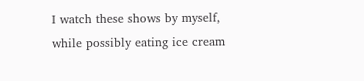I watch these shows by myself, while possibly eating ice cream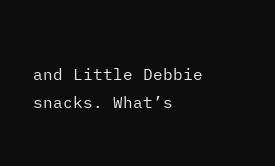and Little Debbie snacks. What’s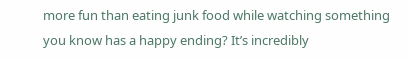more fun than eating junk food while watching something you know has a happy ending? It’s incredibly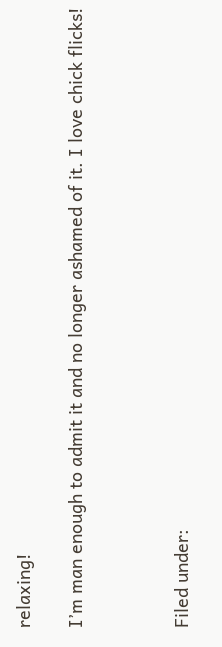relaxing!

I’m man enough to admit it and no longer ashamed of it. I love chick flicks!



Filed under: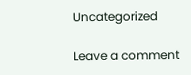Uncategorized

Leave a comment